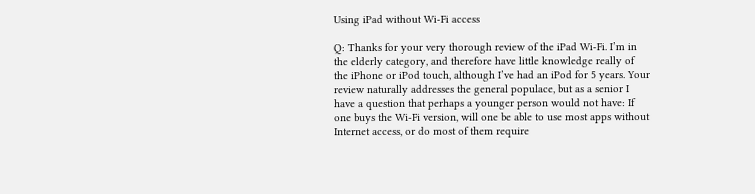Using iPad without Wi-Fi access

Q: Thanks for your very thorough review of the iPad Wi-Fi. I’m in the elderly category, and therefore have little knowledge really of the iPhone or iPod touch, although I’ve had an iPod for 5 years. Your review naturally addresses the general populace, but as a senior I have a question that perhaps a younger person would not have: If one buys the Wi-Fi version, will one be able to use most apps without Internet access, or do most of them require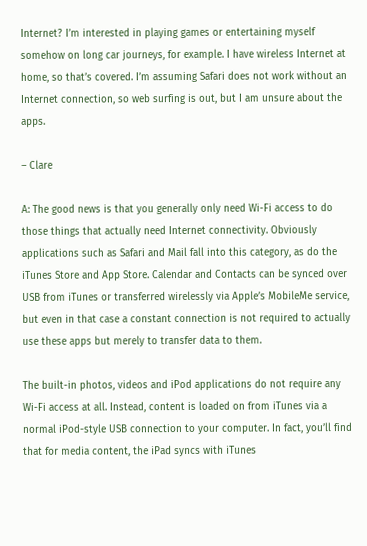Internet? I’m interested in playing games or entertaining myself somehow on long car journeys, for example. I have wireless Internet at home, so that’s covered. I’m assuming Safari does not work without an Internet connection, so web surfing is out, but I am unsure about the apps.

– Clare

A: The good news is that you generally only need Wi-Fi access to do those things that actually need Internet connectivity. Obviously applications such as Safari and Mail fall into this category, as do the iTunes Store and App Store. Calendar and Contacts can be synced over USB from iTunes or transferred wirelessly via Apple’s MobileMe service, but even in that case a constant connection is not required to actually use these apps but merely to transfer data to them.

The built-in photos, videos and iPod applications do not require any Wi-Fi access at all. Instead, content is loaded on from iTunes via a normal iPod-style USB connection to your computer. In fact, you’ll find that for media content, the iPad syncs with iTunes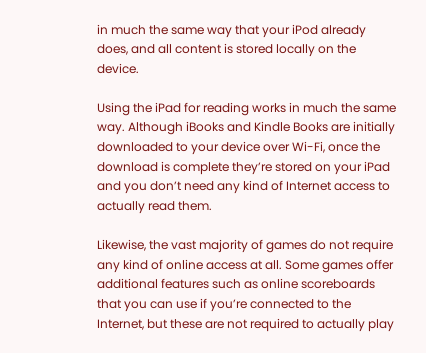in much the same way that your iPod already does, and all content is stored locally on the device.

Using the iPad for reading works in much the same way. Although iBooks and Kindle Books are initially downloaded to your device over Wi-Fi, once the download is complete they’re stored on your iPad and you don’t need any kind of Internet access to actually read them.

Likewise, the vast majority of games do not require any kind of online access at all. Some games offer additional features such as online scoreboards that you can use if you’re connected to the Internet, but these are not required to actually play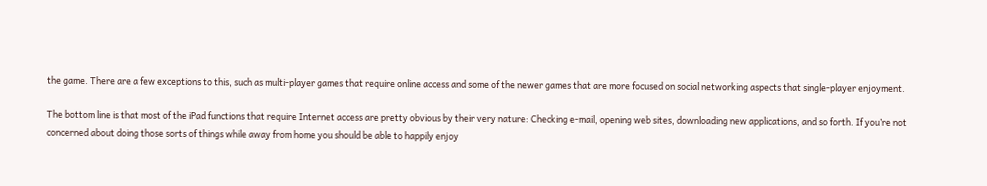the game. There are a few exceptions to this, such as multi-player games that require online access and some of the newer games that are more focused on social networking aspects that single-player enjoyment.

The bottom line is that most of the iPad functions that require Internet access are pretty obvious by their very nature: Checking e-mail, opening web sites, downloading new applications, and so forth. If you’re not concerned about doing those sorts of things while away from home you should be able to happily enjoy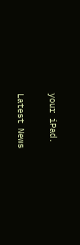your iPad.

Latest News